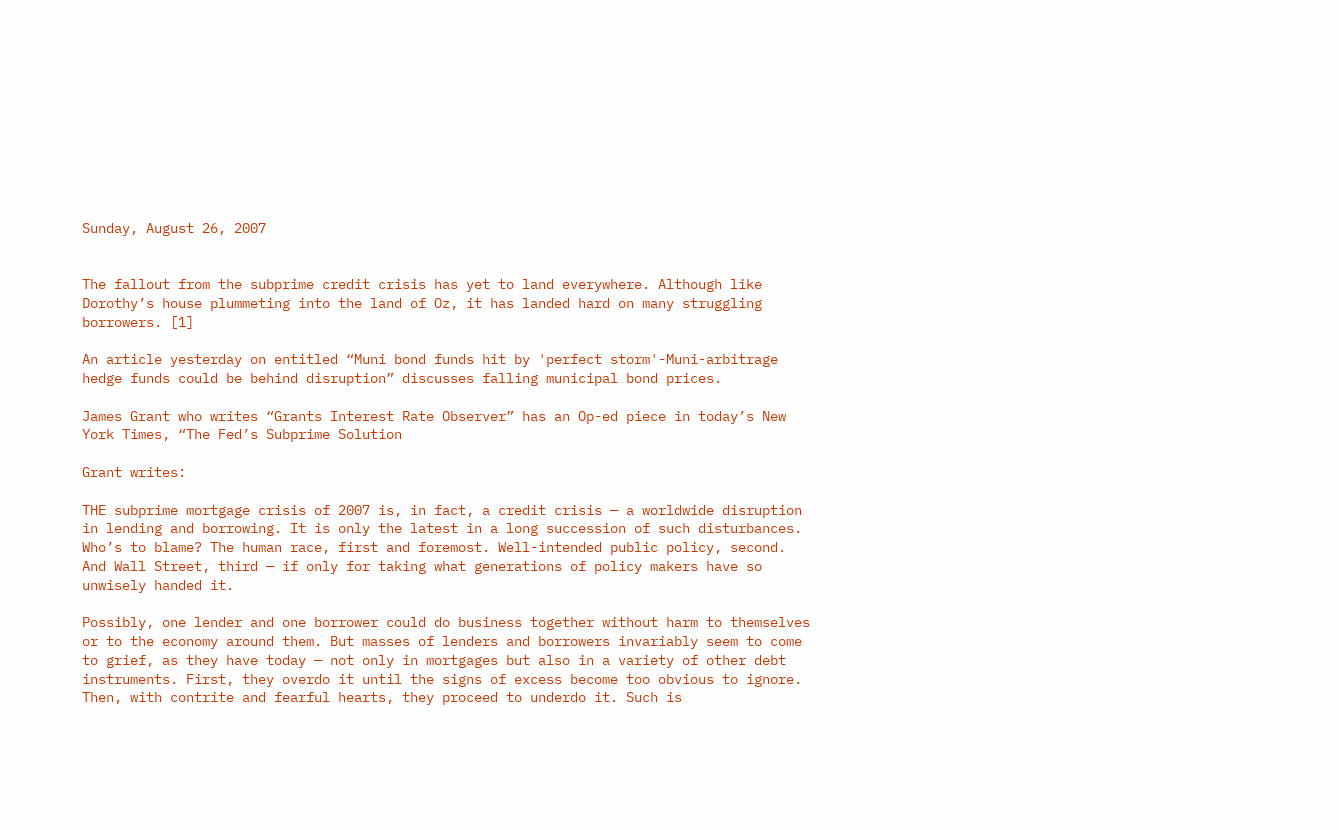Sunday, August 26, 2007


The fallout from the subprime credit crisis has yet to land everywhere. Although like Dorothy’s house plummeting into the land of Oz, it has landed hard on many struggling borrowers. [1]

An article yesterday on entitled “Muni bond funds hit by 'perfect storm'-Muni-arbitrage hedge funds could be behind disruption” discusses falling municipal bond prices.

James Grant who writes “Grants Interest Rate Observer” has an Op-ed piece in today’s New York Times, “The Fed’s Subprime Solution

Grant writes:

THE subprime mortgage crisis of 2007 is, in fact, a credit crisis — a worldwide disruption in lending and borrowing. It is only the latest in a long succession of such disturbances. Who’s to blame? The human race, first and foremost. Well-intended public policy, second. And Wall Street, third — if only for taking what generations of policy makers have so unwisely handed it.

Possibly, one lender and one borrower could do business together without harm to themselves or to the economy around them. But masses of lenders and borrowers invariably seem to come to grief, as they have today — not only in mortgages but also in a variety of other debt instruments. First, they overdo it until the signs of excess become too obvious to ignore. Then, with contrite and fearful hearts, they proceed to underdo it. Such is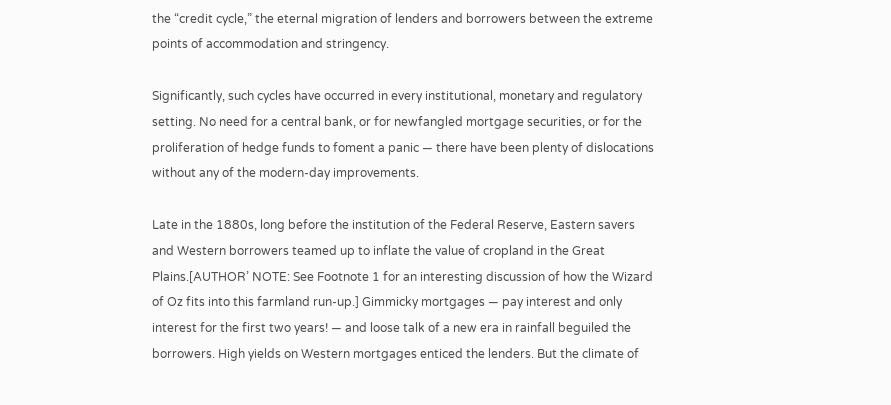the “credit cycle,” the eternal migration of lenders and borrowers between the extreme points of accommodation and stringency.

Significantly, such cycles have occurred in every institutional, monetary and regulatory setting. No need for a central bank, or for newfangled mortgage securities, or for the proliferation of hedge funds to foment a panic — there have been plenty of dislocations without any of the modern-day improvements.

Late in the 1880s, long before the institution of the Federal Reserve, Eastern savers and Western borrowers teamed up to inflate the value of cropland in the Great Plains.[AUTHOR’ NOTE: See Footnote 1 for an interesting discussion of how the Wizard of Oz fits into this farmland run-up.] Gimmicky mortgages — pay interest and only interest for the first two years! — and loose talk of a new era in rainfall beguiled the borrowers. High yields on Western mortgages enticed the lenders. But the climate of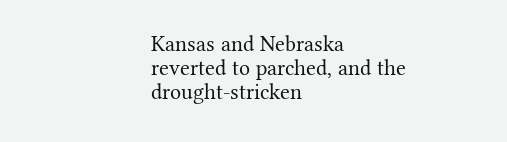Kansas and Nebraska reverted to parched, and the drought-stricken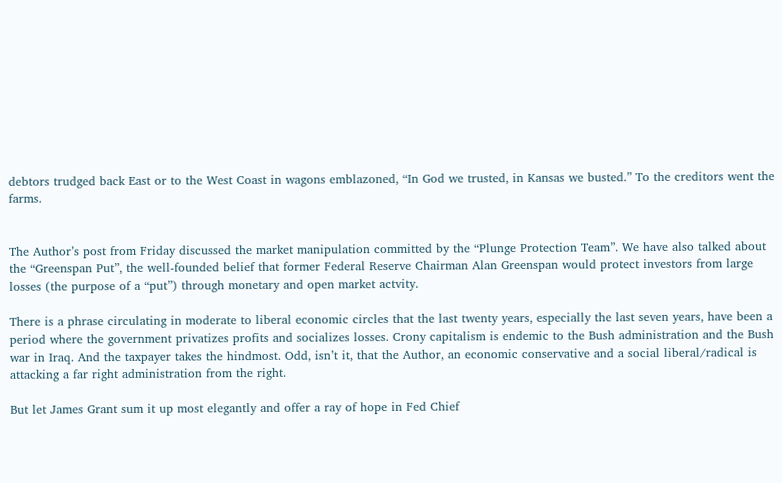debtors trudged back East or to the West Coast in wagons emblazoned, “In God we trusted, in Kansas we busted.” To the creditors went the farms.


The Author’s post from Friday discussed the market manipulation committed by the “Plunge Protection Team”. We have also talked about the “Greenspan Put”, the well-founded belief that former Federal Reserve Chairman Alan Greenspan would protect investors from large losses (the purpose of a “put”) through monetary and open market actvity.

There is a phrase circulating in moderate to liberal economic circles that the last twenty years, especially the last seven years, have been a period where the government privatizes profits and socializes losses. Crony capitalism is endemic to the Bush administration and the Bush war in Iraq. And the taxpayer takes the hindmost. Odd, isn’t it, that the Author, an economic conservative and a social liberal/radical is attacking a far right administration from the right.

But let James Grant sum it up most elegantly and offer a ray of hope in Fed Chief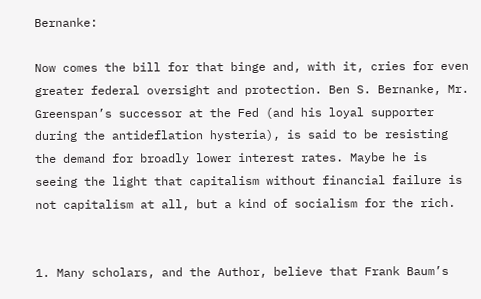Bernanke:

Now comes the bill for that binge and, with it, cries for even greater federal oversight and protection. Ben S. Bernanke, Mr. Greenspan’s successor at the Fed (and his loyal supporter during the antideflation hysteria), is said to be resisting the demand for broadly lower interest rates. Maybe he is seeing the light that capitalism without financial failure is not capitalism at all, but a kind of socialism for the rich.


1. Many scholars, and the Author, believe that Frank Baum’s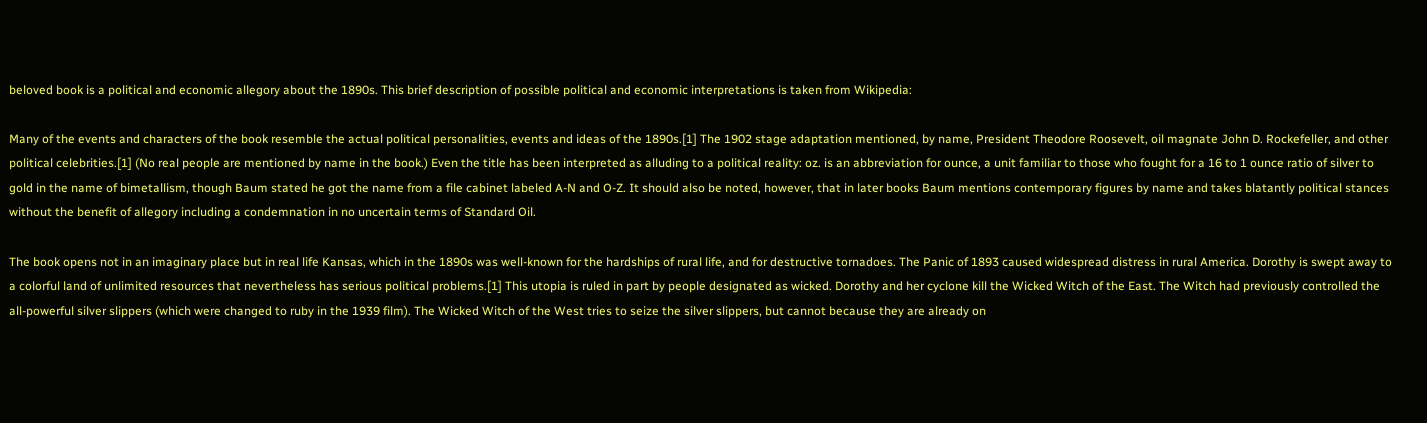beloved book is a political and economic allegory about the 1890s. This brief description of possible political and economic interpretations is taken from Wikipedia:

Many of the events and characters of the book resemble the actual political personalities, events and ideas of the 1890s.[1] The 1902 stage adaptation mentioned, by name, President Theodore Roosevelt, oil magnate John D. Rockefeller, and other political celebrities.[1] (No real people are mentioned by name in the book.) Even the title has been interpreted as alluding to a political reality: oz. is an abbreviation for ounce, a unit familiar to those who fought for a 16 to 1 ounce ratio of silver to gold in the name of bimetallism, though Baum stated he got the name from a file cabinet labeled A-N and O-Z. It should also be noted, however, that in later books Baum mentions contemporary figures by name and takes blatantly political stances without the benefit of allegory including a condemnation in no uncertain terms of Standard Oil.

The book opens not in an imaginary place but in real life Kansas, which in the 1890s was well-known for the hardships of rural life, and for destructive tornadoes. The Panic of 1893 caused widespread distress in rural America. Dorothy is swept away to a colorful land of unlimited resources that nevertheless has serious political problems.[1] This utopia is ruled in part by people designated as wicked. Dorothy and her cyclone kill the Wicked Witch of the East. The Witch had previously controlled the all-powerful silver slippers (which were changed to ruby in the 1939 film). The Wicked Witch of the West tries to seize the silver slippers, but cannot because they are already on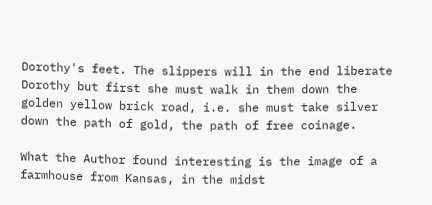Dorothy's feet. The slippers will in the end liberate Dorothy but first she must walk in them down the golden yellow brick road, i.e. she must take silver down the path of gold, the path of free coinage.

What the Author found interesting is the image of a farmhouse from Kansas, in the midst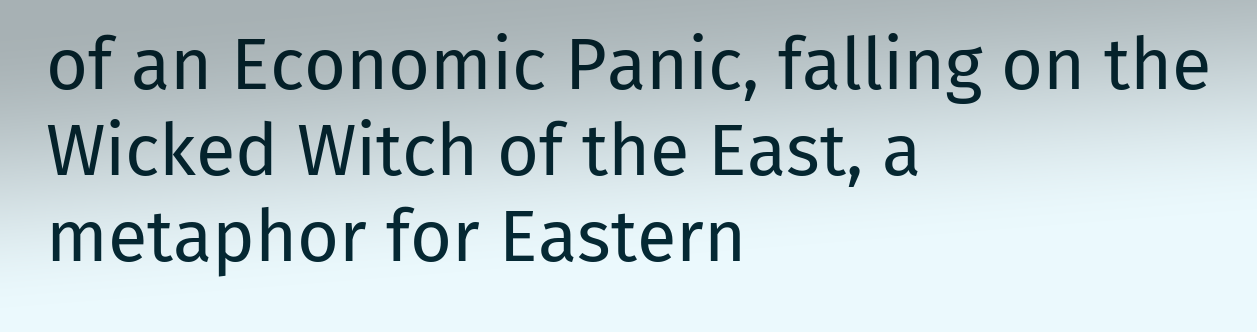of an Economic Panic, falling on the Wicked Witch of the East, a metaphor for Eastern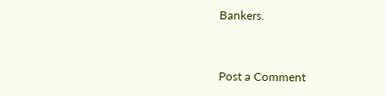Bankers.


Post a Comment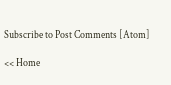Subscribe to Post Comments [Atom]

<< Home